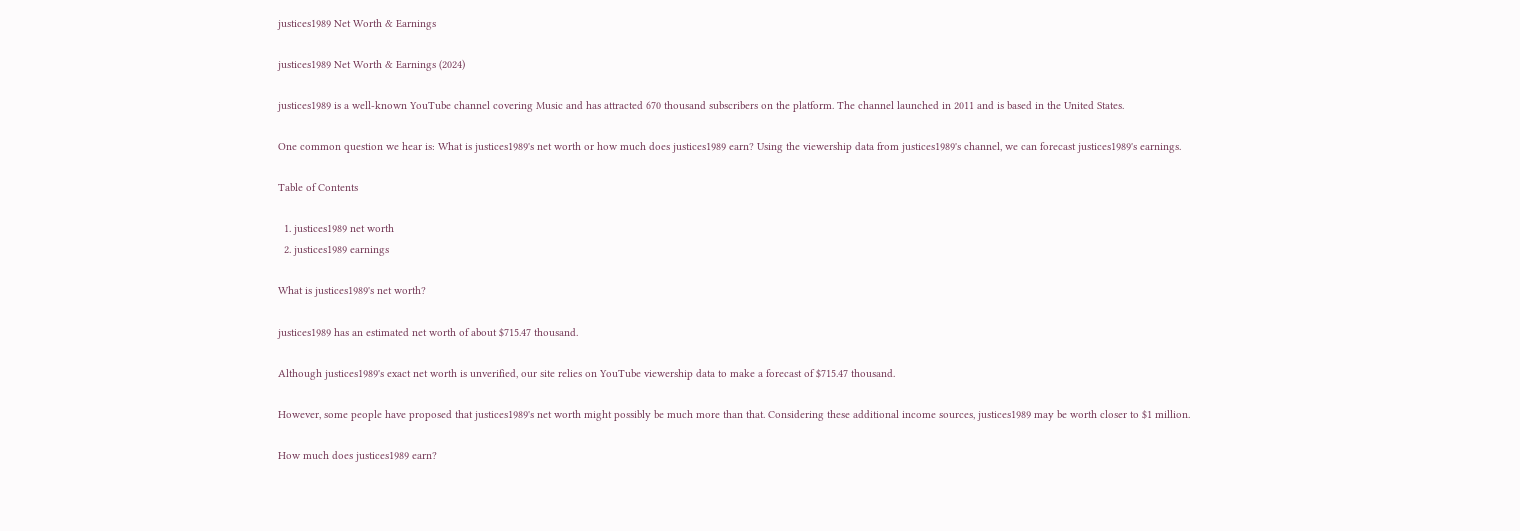justices1989 Net Worth & Earnings

justices1989 Net Worth & Earnings (2024)

justices1989 is a well-known YouTube channel covering Music and has attracted 670 thousand subscribers on the platform. The channel launched in 2011 and is based in the United States.

One common question we hear is: What is justices1989's net worth or how much does justices1989 earn? Using the viewership data from justices1989's channel, we can forecast justices1989's earnings.

Table of Contents

  1. justices1989 net worth
  2. justices1989 earnings

What is justices1989's net worth?

justices1989 has an estimated net worth of about $715.47 thousand.

Although justices1989's exact net worth is unverified, our site relies on YouTube viewership data to make a forecast of $715.47 thousand.

However, some people have proposed that justices1989's net worth might possibly be much more than that. Considering these additional income sources, justices1989 may be worth closer to $1 million.

How much does justices1989 earn?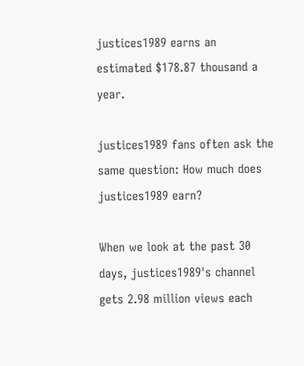justices1989 earns an estimated $178.87 thousand a year.

justices1989 fans often ask the same question: How much does justices1989 earn?

When we look at the past 30 days, justices1989's channel gets 2.98 million views each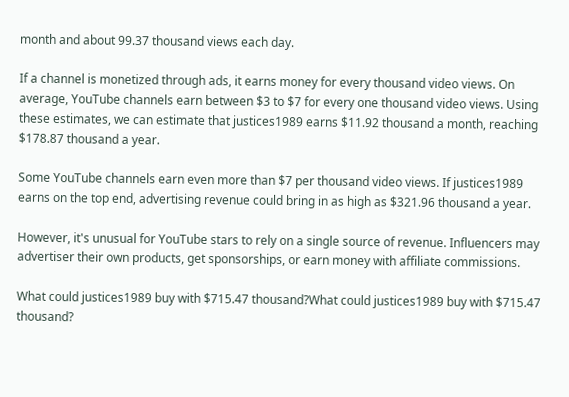month and about 99.37 thousand views each day.

If a channel is monetized through ads, it earns money for every thousand video views. On average, YouTube channels earn between $3 to $7 for every one thousand video views. Using these estimates, we can estimate that justices1989 earns $11.92 thousand a month, reaching $178.87 thousand a year.

Some YouTube channels earn even more than $7 per thousand video views. If justices1989 earns on the top end, advertising revenue could bring in as high as $321.96 thousand a year.

However, it's unusual for YouTube stars to rely on a single source of revenue. Influencers may advertiser their own products, get sponsorships, or earn money with affiliate commissions.

What could justices1989 buy with $715.47 thousand?What could justices1989 buy with $715.47 thousand?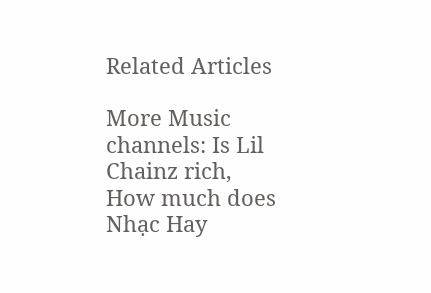Related Articles

More Music channels: Is Lil Chainz rich, How much does Nhạc Hay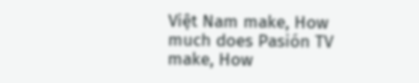Việt Nam make, How much does Pasión TV make, How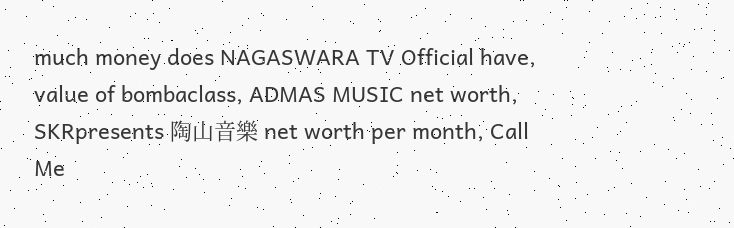much money does NAGASWARA TV Official have, value of bombaclass, ADMAS MUSIC net worth, SKRpresents 陶山音樂 net worth per month, Call Me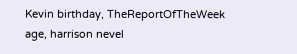Kevin birthday, TheReportOfTheWeek age, harrison nevel